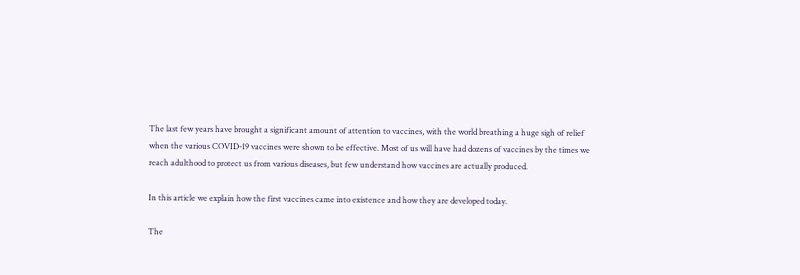The last few years have brought a significant amount of attention to vaccines, with the world breathing a huge sigh of relief when the various COVID-19 vaccines were shown to be effective. Most of us will have had dozens of vaccines by the times we reach adulthood to protect us from various diseases, but few understand how vaccines are actually produced.

In this article we explain how the first vaccines came into existence and how they are developed today.

The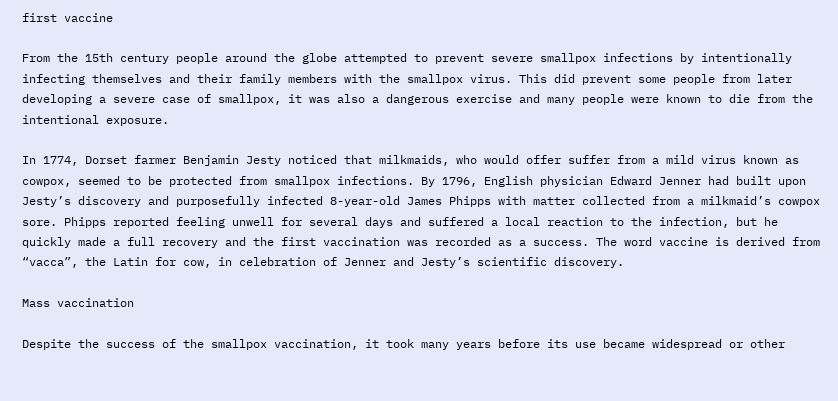first vaccine

From the 15th century people around the globe attempted to prevent severe smallpox infections by intentionally infecting themselves and their family members with the smallpox virus. This did prevent some people from later developing a severe case of smallpox, it was also a dangerous exercise and many people were known to die from the intentional exposure.

In 1774, Dorset farmer Benjamin Jesty noticed that milkmaids, who would offer suffer from a mild virus known as cowpox, seemed to be protected from smallpox infections. By 1796, English physician Edward Jenner had built upon Jesty’s discovery and purposefully infected 8-year-old James Phipps with matter collected from a milkmaid’s cowpox sore. Phipps reported feeling unwell for several days and suffered a local reaction to the infection, but he quickly made a full recovery and the first vaccination was recorded as a success. The word vaccine is derived from “vacca”, the Latin for cow, in celebration of Jenner and Jesty’s scientific discovery.

Mass vaccination

Despite the success of the smallpox vaccination, it took many years before its use became widespread or other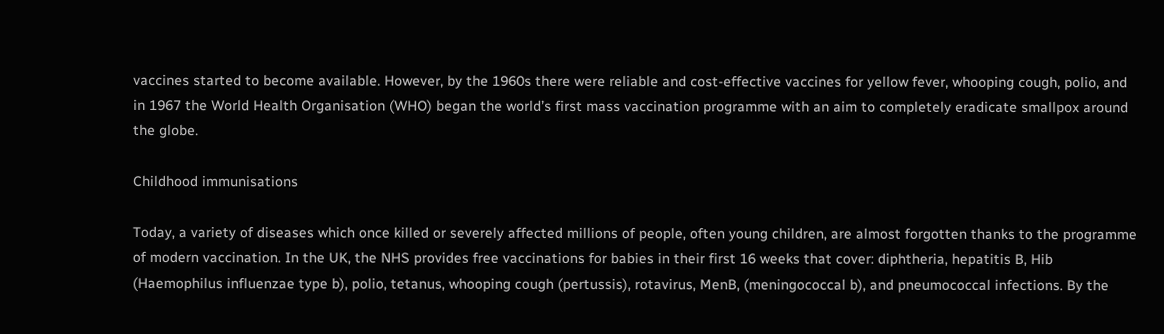vaccines started to become available. However, by the 1960s there were reliable and cost-effective vaccines for yellow fever, whooping cough, polio, and in 1967 the World Health Organisation (WHO) began the world’s first mass vaccination programme with an aim to completely eradicate smallpox around the globe.

Childhood immunisations

Today, a variety of diseases which once killed or severely affected millions of people, often young children, are almost forgotten thanks to the programme of modern vaccination. In the UK, the NHS provides free vaccinations for babies in their first 16 weeks that cover: diphtheria, hepatitis B, Hib (Haemophilus influenzae type b), polio, tetanus, whooping cough (pertussis), rotavirus, MenB, (meningococcal b), and pneumococcal infections. By the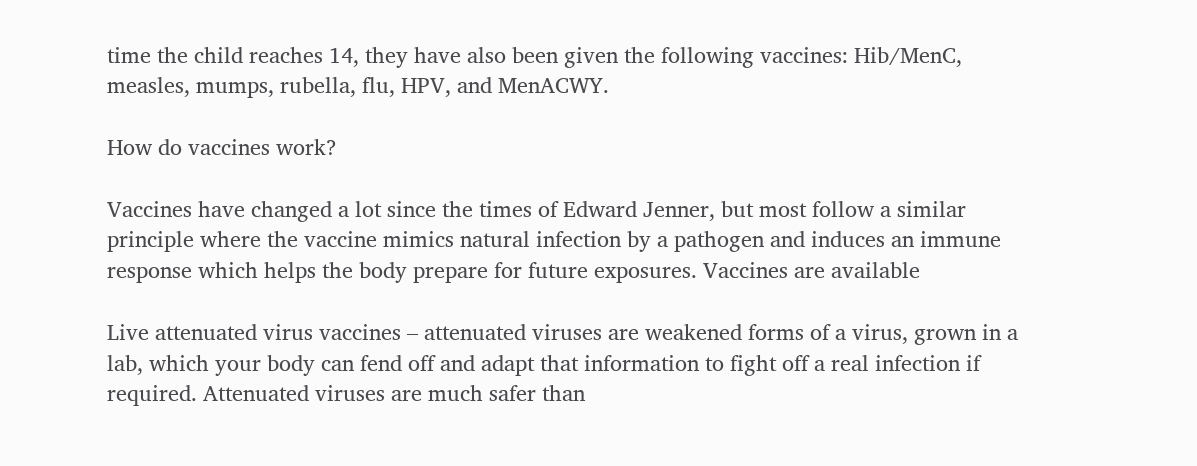time the child reaches 14, they have also been given the following vaccines: Hib/MenC, measles, mumps, rubella, flu, HPV, and MenACWY.

How do vaccines work?

Vaccines have changed a lot since the times of Edward Jenner, but most follow a similar principle where the vaccine mimics natural infection by a pathogen and induces an immune response which helps the body prepare for future exposures. Vaccines are available

Live attenuated virus vaccines – attenuated viruses are weakened forms of a virus, grown in a lab, which your body can fend off and adapt that information to fight off a real infection if required. Attenuated viruses are much safer than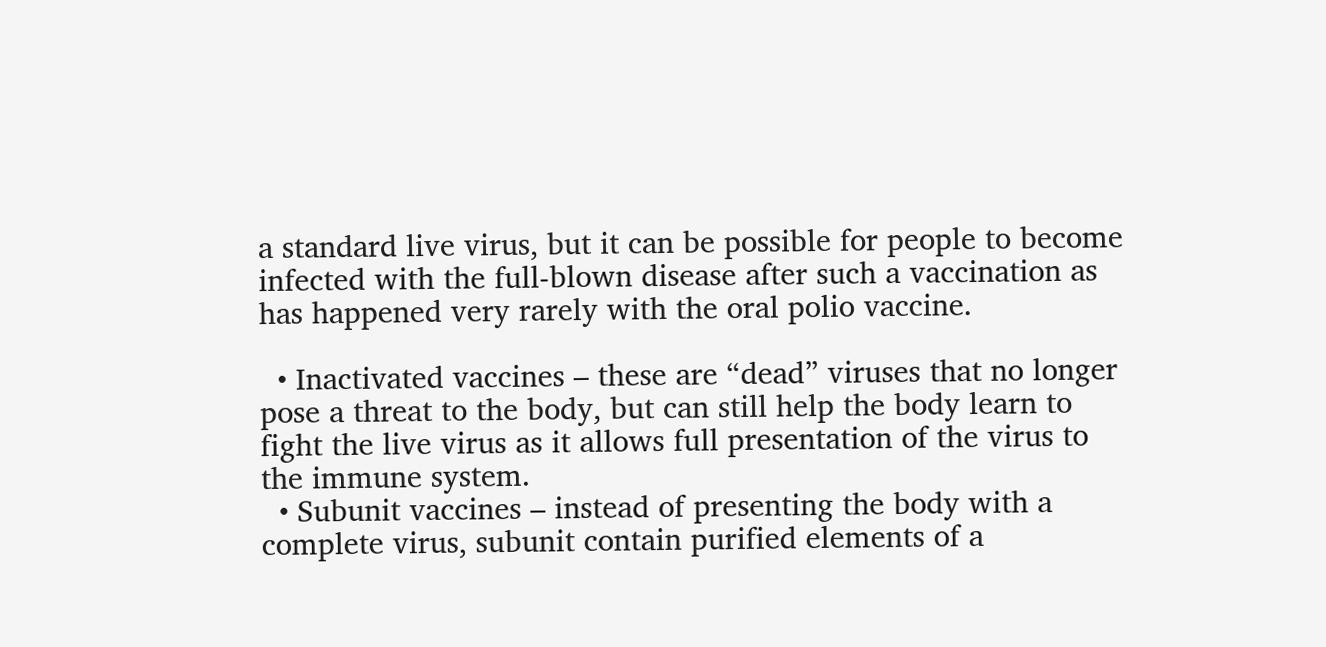a standard live virus, but it can be possible for people to become infected with the full-blown disease after such a vaccination as has happened very rarely with the oral polio vaccine.

  • Inactivated vaccines – these are “dead” viruses that no longer pose a threat to the body, but can still help the body learn to fight the live virus as it allows full presentation of the virus to the immune system.
  • Subunit vaccines – instead of presenting the body with a complete virus, subunit contain purified elements of a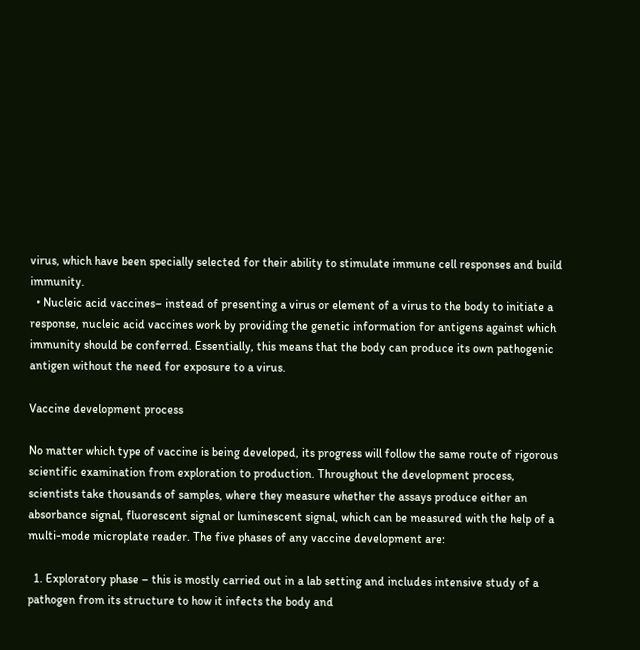virus, which have been specially selected for their ability to stimulate immune cell responses and build immunity.
  • Nucleic acid vaccines– instead of presenting a virus or element of a virus to the body to initiate a response, nucleic acid vaccines work by providing the genetic information for antigens against which immunity should be conferred. Essentially, this means that the body can produce its own pathogenic antigen without the need for exposure to a virus.

Vaccine development process

No matter which type of vaccine is being developed, its progress will follow the same route of rigorous scientific examination from exploration to production. Throughout the development process, scientists take thousands of samples, where they measure whether the assays produce either an absorbance signal, fluorescent signal or luminescent signal, which can be measured with the help of a multi-mode microplate reader. The five phases of any vaccine development are:

  1. Exploratory phase – this is mostly carried out in a lab setting and includes intensive study of a pathogen from its structure to how it infects the body and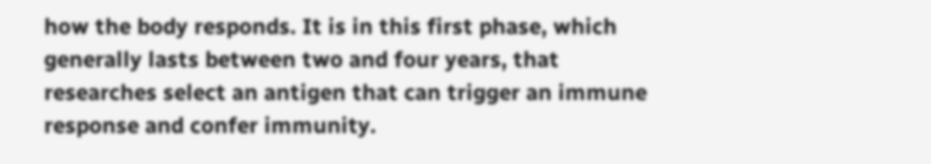how the body responds. It is in this first phase, which generally lasts between two and four years, that researches select an antigen that can trigger an immune response and confer immunity.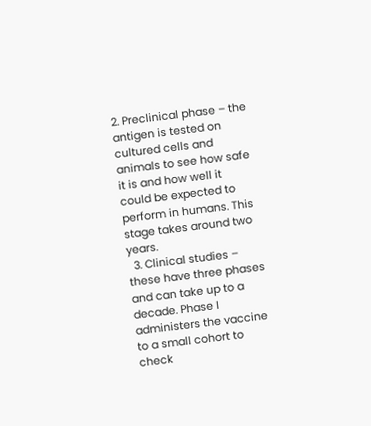2. Preclinical phase – the antigen is tested on cultured cells and animals to see how safe it is and how well it could be expected to perform in humans. This stage takes around two years.
  3. Clinical studies – these have three phases and can take up to a decade. Phase I administers the vaccine to a small cohort to check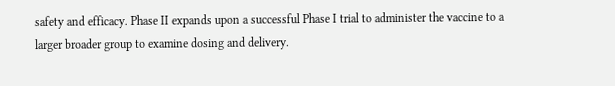safety and efficacy. Phase II expands upon a successful Phase I trial to administer the vaccine to a larger broader group to examine dosing and delivery.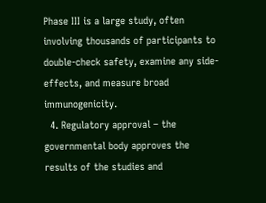Phase III is a large study, often involving thousands of participants to double-check safety, examine any side-effects, and measure broad immunogenicity.
  4. Regulatory approval – the governmental body approves the results of the studies and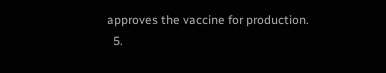approves the vaccine for production.
  5.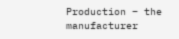Production – the manufacturer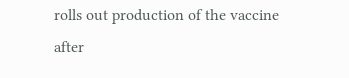rolls out production of the vaccine after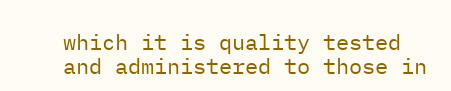which it is quality tested and administered to those in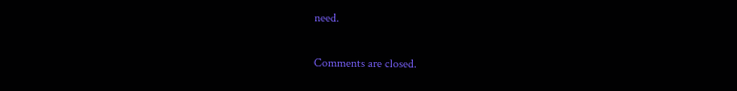need.

Comments are closed.